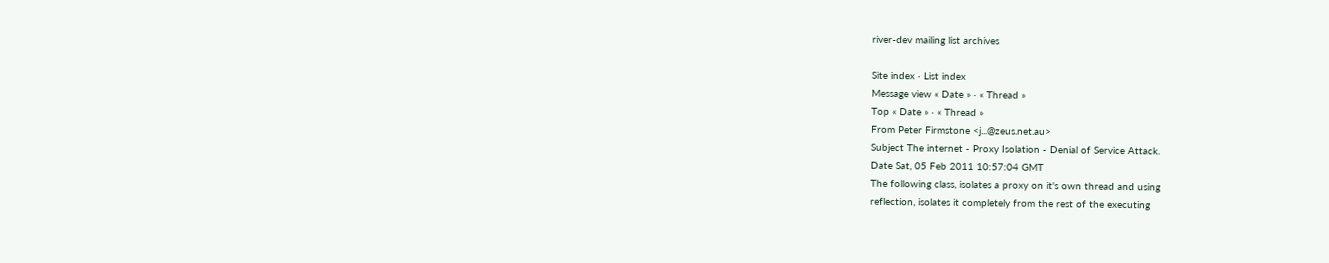river-dev mailing list archives

Site index · List index
Message view « Date » · « Thread »
Top « Date » · « Thread »
From Peter Firmstone <j...@zeus.net.au>
Subject The internet - Proxy Isolation - Denial of Service Attack.
Date Sat, 05 Feb 2011 10:57:04 GMT
The following class, isolates a proxy on it's own thread and using
reflection, isolates it completely from the rest of the executing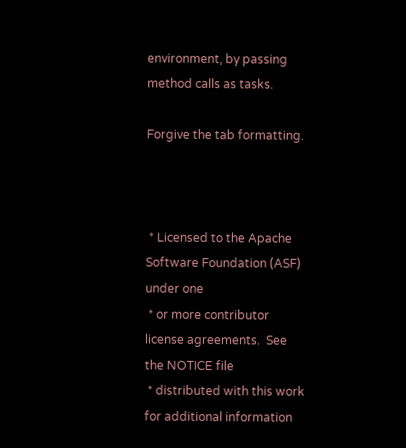environment, by passing method calls as tasks.

Forgive the tab formatting.



 * Licensed to the Apache Software Foundation (ASF) under one
 * or more contributor license agreements.  See the NOTICE file
 * distributed with this work for additional information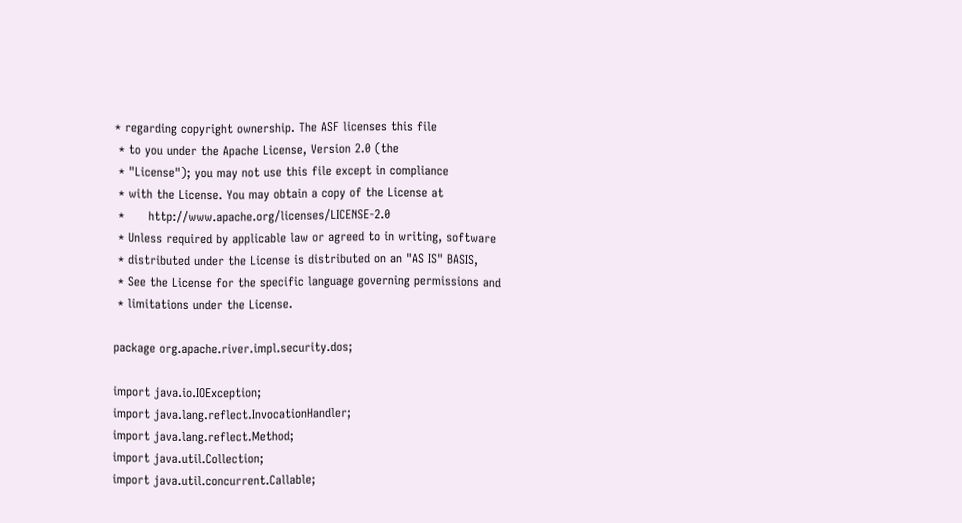* regarding copyright ownership. The ASF licenses this file
 * to you under the Apache License, Version 2.0 (the
 * "License"); you may not use this file except in compliance
 * with the License. You may obtain a copy of the License at
 *      http://www.apache.org/licenses/LICENSE-2.0
 * Unless required by applicable law or agreed to in writing, software
 * distributed under the License is distributed on an "AS IS" BASIS,
 * See the License for the specific language governing permissions and
 * limitations under the License.

package org.apache.river.impl.security.dos;

import java.io.IOException;
import java.lang.reflect.InvocationHandler;
import java.lang.reflect.Method;
import java.util.Collection;
import java.util.concurrent.Callable;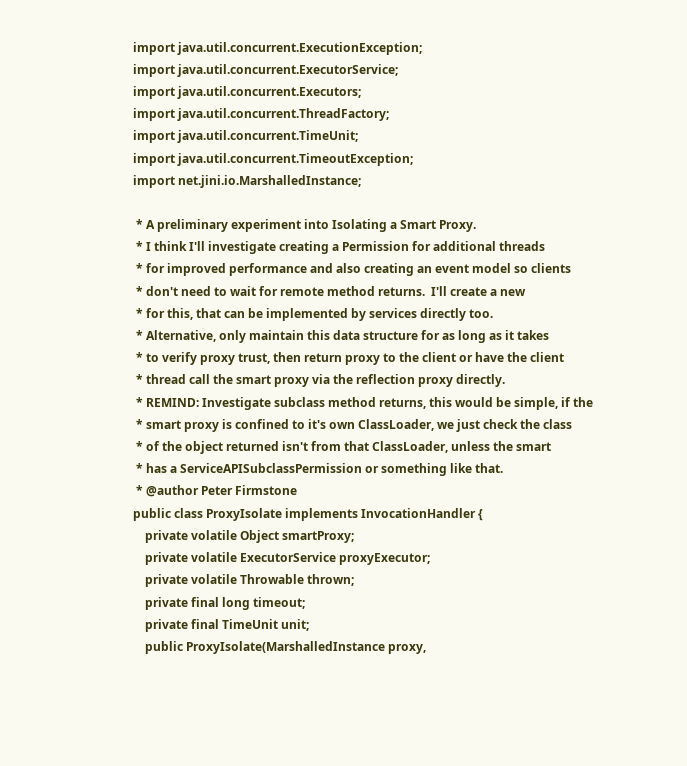import java.util.concurrent.ExecutionException;
import java.util.concurrent.ExecutorService;
import java.util.concurrent.Executors;
import java.util.concurrent.ThreadFactory;
import java.util.concurrent.TimeUnit;
import java.util.concurrent.TimeoutException;
import net.jini.io.MarshalledInstance;

 * A preliminary experiment into Isolating a Smart Proxy.
 * I think I'll investigate creating a Permission for additional threads
 * for improved performance and also creating an event model so clients
 * don't need to wait for remote method returns.  I'll create a new
 * for this, that can be implemented by services directly too.
 * Alternative, only maintain this data structure for as long as it takes
 * to verify proxy trust, then return proxy to the client or have the client
 * thread call the smart proxy via the reflection proxy directly.
 * REMIND: Investigate subclass method returns, this would be simple, if the
 * smart proxy is confined to it's own ClassLoader, we just check the class
 * of the object returned isn't from that ClassLoader, unless the smart
 * has a ServiceAPISubclassPermission or something like that.
 * @author Peter Firmstone
public class ProxyIsolate implements InvocationHandler {
    private volatile Object smartProxy;
    private volatile ExecutorService proxyExecutor;
    private volatile Throwable thrown;
    private final long timeout;
    private final TimeUnit unit;
    public ProxyIsolate(MarshalledInstance proxy,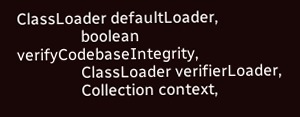ClassLoader defaultLoader,
                boolean verifyCodebaseIntegrity,
                ClassLoader verifierLoader,
                Collection context,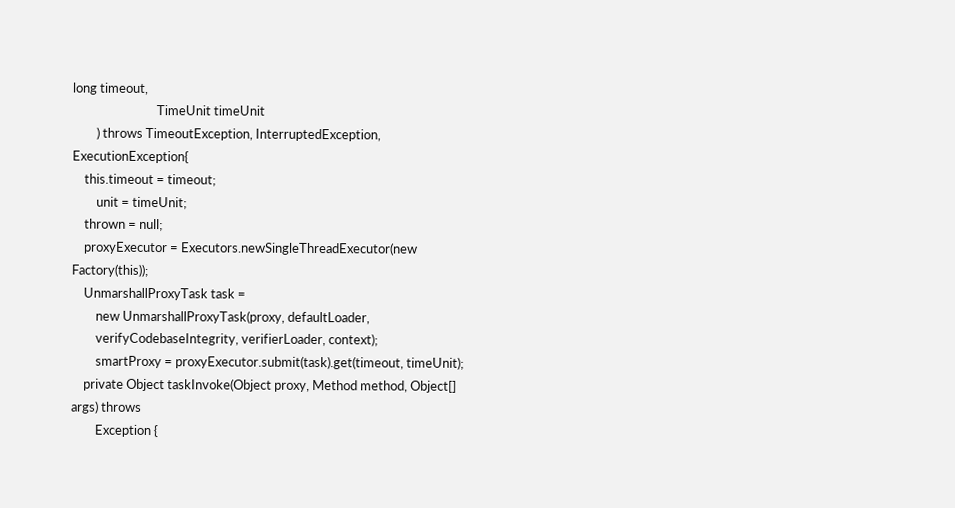long timeout,
                            TimeUnit timeUnit
        ) throws TimeoutException, InterruptedException, ExecutionException{
    this.timeout = timeout;
        unit = timeUnit;
    thrown = null;
    proxyExecutor = Executors.newSingleThreadExecutor(new Factory(this));
    UnmarshallProxyTask task =
        new UnmarshallProxyTask(proxy, defaultLoader,
        verifyCodebaseIntegrity, verifierLoader, context);
        smartProxy = proxyExecutor.submit(task).get(timeout, timeUnit);
    private Object taskInvoke(Object proxy, Method method, Object[]
args) throws
        Exception {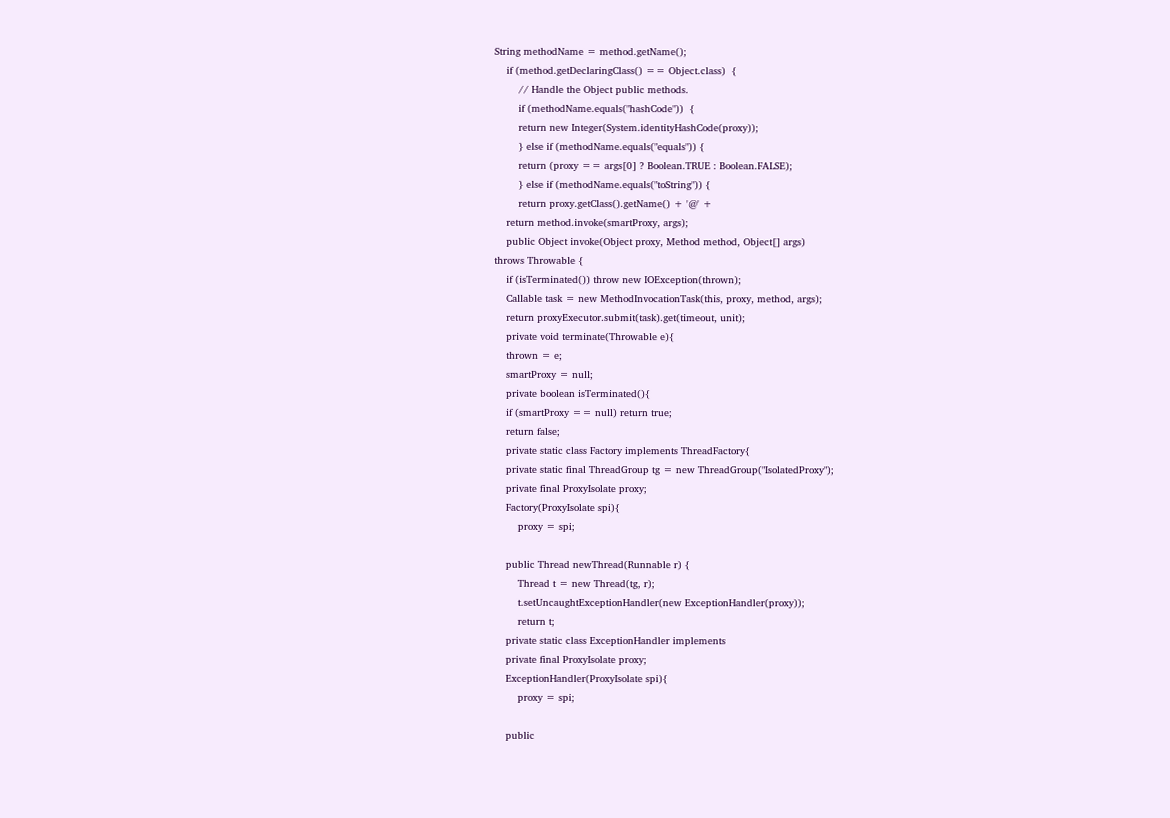String methodName = method.getName();
    if (method.getDeclaringClass() == Object.class)  {
        // Handle the Object public methods.
        if (methodName.equals("hashCode"))  {
        return new Integer(System.identityHashCode(proxy));
        } else if (methodName.equals("equals")) {
        return (proxy == args[0] ? Boolean.TRUE : Boolean.FALSE);
        } else if (methodName.equals("toString")) {
        return proxy.getClass().getName() + '@' +
    return method.invoke(smartProxy, args);
    public Object invoke(Object proxy, Method method, Object[] args)
throws Throwable {
    if (isTerminated()) throw new IOException(thrown);
    Callable task = new MethodInvocationTask(this, proxy, method, args);
    return proxyExecutor.submit(task).get(timeout, unit);
    private void terminate(Throwable e){
    thrown = e;
    smartProxy = null;
    private boolean isTerminated(){
    if (smartProxy == null) return true;
    return false;
    private static class Factory implements ThreadFactory{
    private static final ThreadGroup tg = new ThreadGroup("IsolatedProxy");
    private final ProxyIsolate proxy;
    Factory(ProxyIsolate spi){
        proxy = spi;

    public Thread newThread(Runnable r) {
        Thread t = new Thread(tg, r);
        t.setUncaughtExceptionHandler(new ExceptionHandler(proxy));
        return t;
    private static class ExceptionHandler implements
    private final ProxyIsolate proxy;
    ExceptionHandler(ProxyIsolate spi){
        proxy = spi;

    public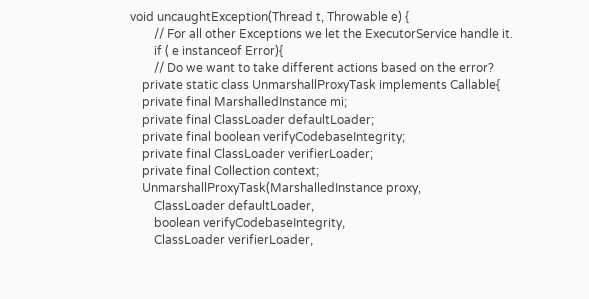void uncaughtException(Thread t, Throwable e) {
        // For all other Exceptions we let the ExecutorService handle it.
        if ( e instanceof Error){
        // Do we want to take different actions based on the error?
    private static class UnmarshallProxyTask implements Callable{
    private final MarshalledInstance mi;
    private final ClassLoader defaultLoader;
    private final boolean verifyCodebaseIntegrity;
    private final ClassLoader verifierLoader;
    private final Collection context;
    UnmarshallProxyTask(MarshalledInstance proxy,
        ClassLoader defaultLoader,
        boolean verifyCodebaseIntegrity,
        ClassLoader verifierLoader,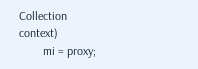Collection context)
        mi = proxy;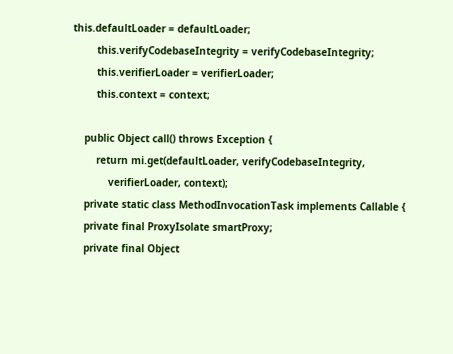this.defaultLoader = defaultLoader;
        this.verifyCodebaseIntegrity = verifyCodebaseIntegrity;
        this.verifierLoader = verifierLoader;
        this.context = context;

    public Object call() throws Exception {
        return mi.get(defaultLoader, verifyCodebaseIntegrity,
            verifierLoader, context);
    private static class MethodInvocationTask implements Callable {
    private final ProxyIsolate smartProxy;
    private final Object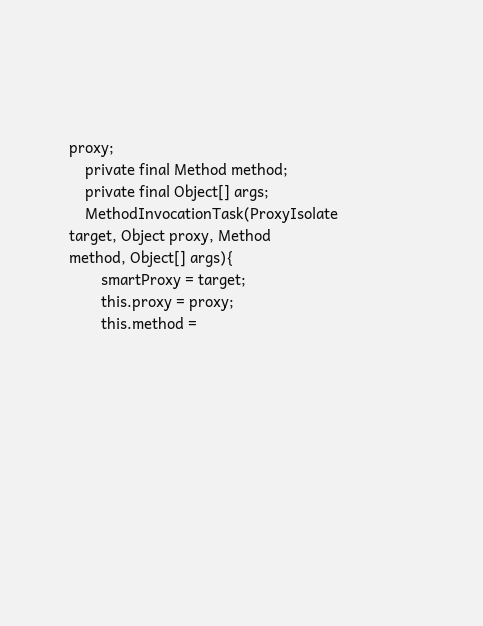proxy;
    private final Method method;
    private final Object[] args;
    MethodInvocationTask(ProxyIsolate target, Object proxy, Method
method, Object[] args){
        smartProxy = target;
        this.proxy = proxy;
        this.method =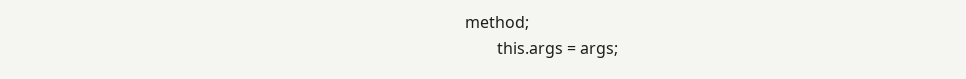method;
        this.args = args;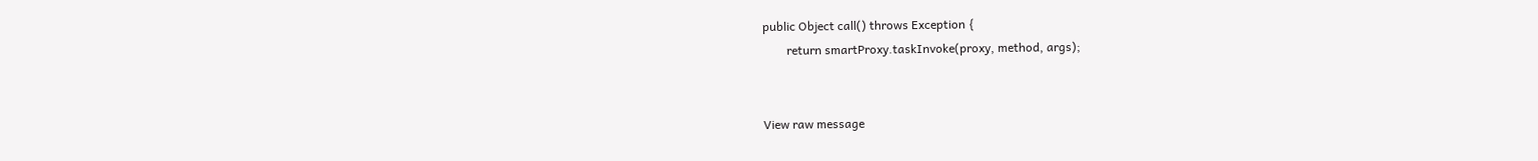public Object call() throws Exception {
        return smartProxy.taskInvoke(proxy, method, args);


View raw message